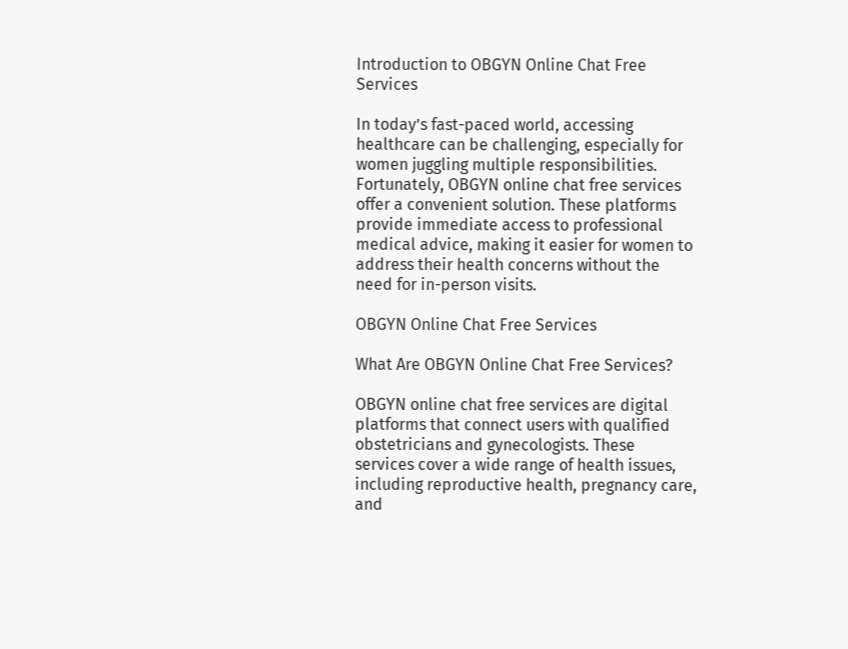Introduction to OBGYN Online Chat Free Services

In today’s fast-paced world, accessing healthcare can be challenging, especially for women juggling multiple responsibilities. Fortunately, OBGYN online chat free services offer a convenient solution. These platforms provide immediate access to professional medical advice, making it easier for women to address their health concerns without the need for in-person visits.

OBGYN Online Chat Free Services

What Are OBGYN Online Chat Free Services?

OBGYN online chat free services are digital platforms that connect users with qualified obstetricians and gynecologists. These services cover a wide range of health issues, including reproductive health, pregnancy care, and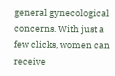general gynecological concerns. With just a few clicks, women can receive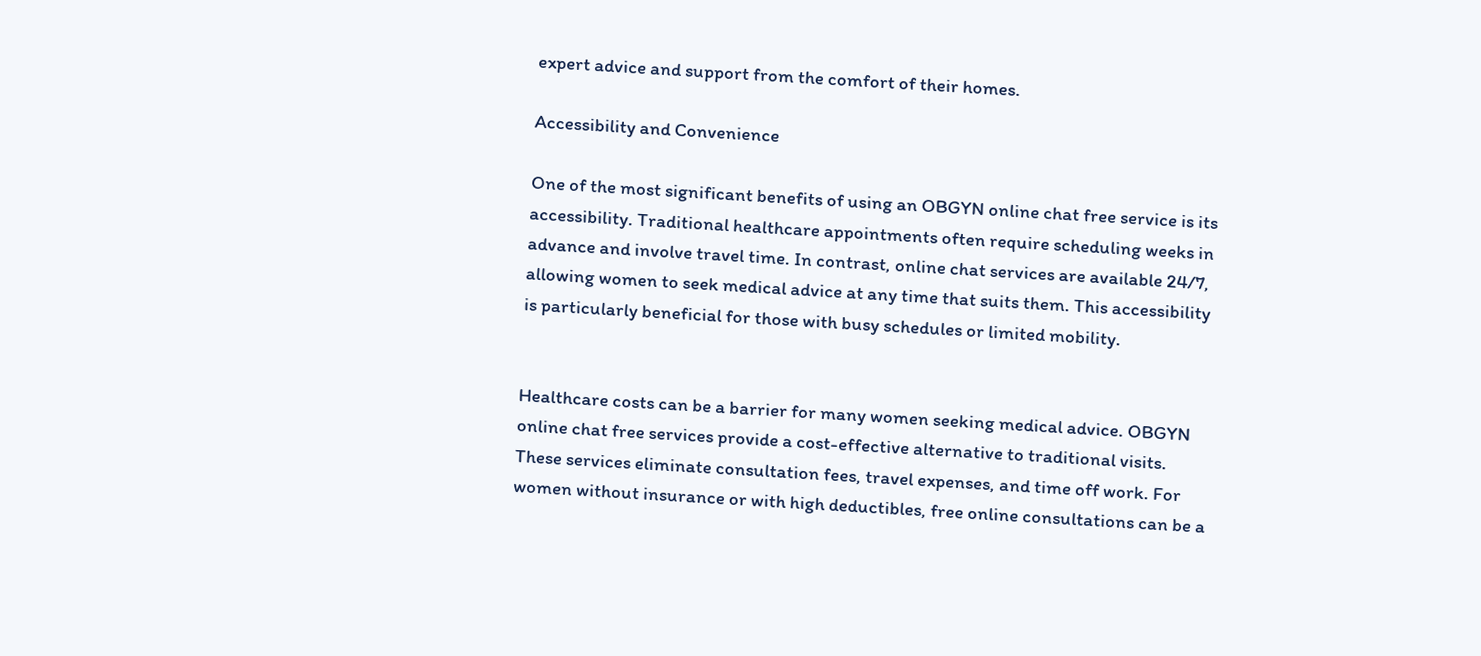expert advice and support from the comfort of their homes.

Accessibility and Convenience

One of the most significant benefits of using an OBGYN online chat free service is its accessibility. Traditional healthcare appointments often require scheduling weeks in advance and involve travel time. In contrast, online chat services are available 24/7, allowing women to seek medical advice at any time that suits them. This accessibility is particularly beneficial for those with busy schedules or limited mobility.


Healthcare costs can be a barrier for many women seeking medical advice. OBGYN online chat free services provide a cost-effective alternative to traditional visits. These services eliminate consultation fees, travel expenses, and time off work. For women without insurance or with high deductibles, free online consultations can be a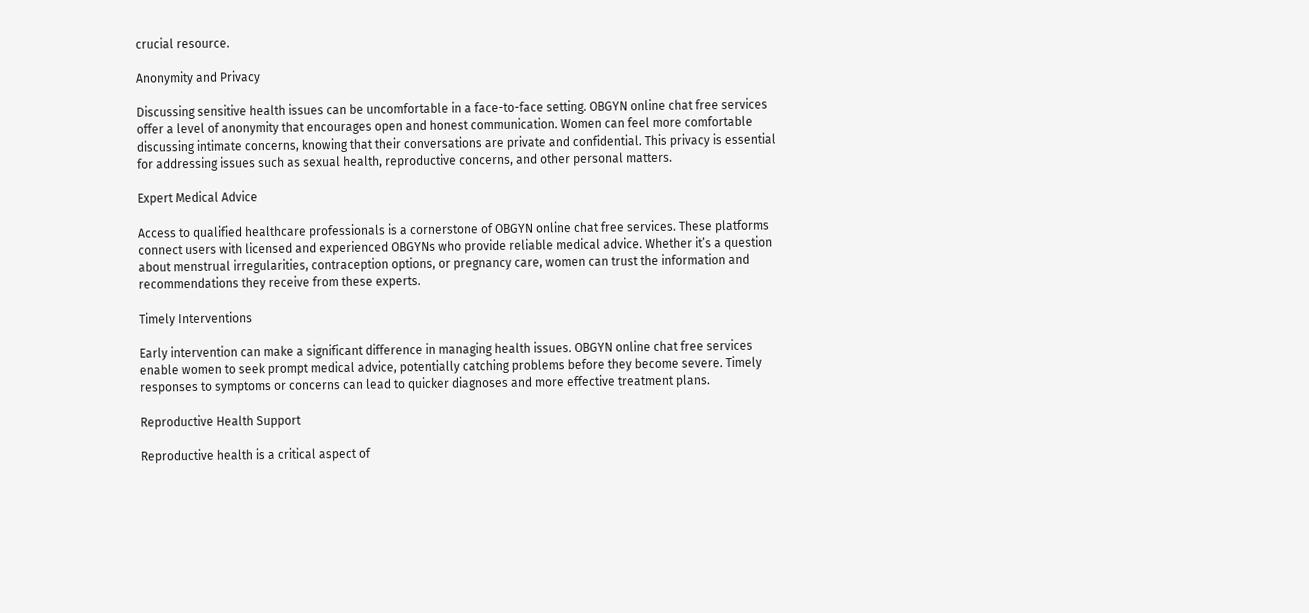crucial resource.

Anonymity and Privacy

Discussing sensitive health issues can be uncomfortable in a face-to-face setting. OBGYN online chat free services offer a level of anonymity that encourages open and honest communication. Women can feel more comfortable discussing intimate concerns, knowing that their conversations are private and confidential. This privacy is essential for addressing issues such as sexual health, reproductive concerns, and other personal matters.

Expert Medical Advice

Access to qualified healthcare professionals is a cornerstone of OBGYN online chat free services. These platforms connect users with licensed and experienced OBGYNs who provide reliable medical advice. Whether it’s a question about menstrual irregularities, contraception options, or pregnancy care, women can trust the information and recommendations they receive from these experts.

Timely Interventions

Early intervention can make a significant difference in managing health issues. OBGYN online chat free services enable women to seek prompt medical advice, potentially catching problems before they become severe. Timely responses to symptoms or concerns can lead to quicker diagnoses and more effective treatment plans.

Reproductive Health Support

Reproductive health is a critical aspect of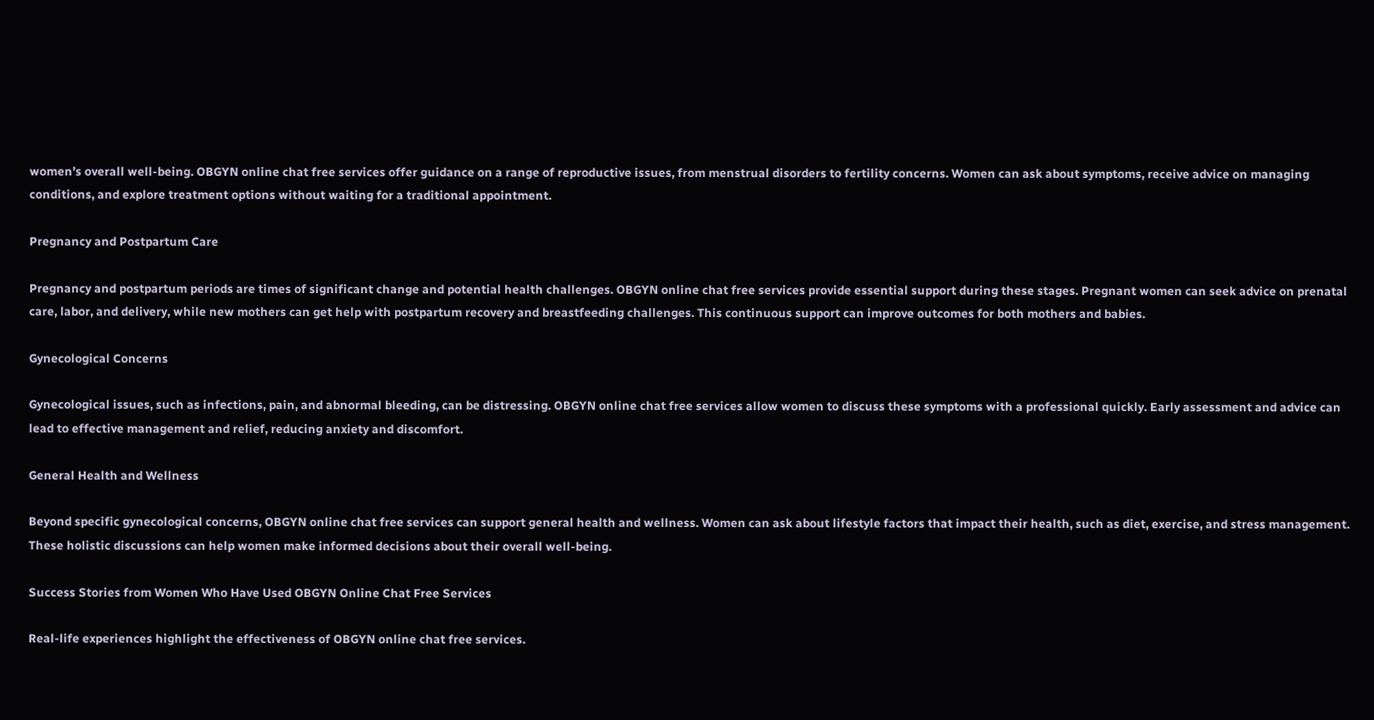women’s overall well-being. OBGYN online chat free services offer guidance on a range of reproductive issues, from menstrual disorders to fertility concerns. Women can ask about symptoms, receive advice on managing conditions, and explore treatment options without waiting for a traditional appointment.

Pregnancy and Postpartum Care

Pregnancy and postpartum periods are times of significant change and potential health challenges. OBGYN online chat free services provide essential support during these stages. Pregnant women can seek advice on prenatal care, labor, and delivery, while new mothers can get help with postpartum recovery and breastfeeding challenges. This continuous support can improve outcomes for both mothers and babies.

Gynecological Concerns

Gynecological issues, such as infections, pain, and abnormal bleeding, can be distressing. OBGYN online chat free services allow women to discuss these symptoms with a professional quickly. Early assessment and advice can lead to effective management and relief, reducing anxiety and discomfort.

General Health and Wellness

Beyond specific gynecological concerns, OBGYN online chat free services can support general health and wellness. Women can ask about lifestyle factors that impact their health, such as diet, exercise, and stress management. These holistic discussions can help women make informed decisions about their overall well-being.

Success Stories from Women Who Have Used OBGYN Online Chat Free Services

Real-life experiences highlight the effectiveness of OBGYN online chat free services.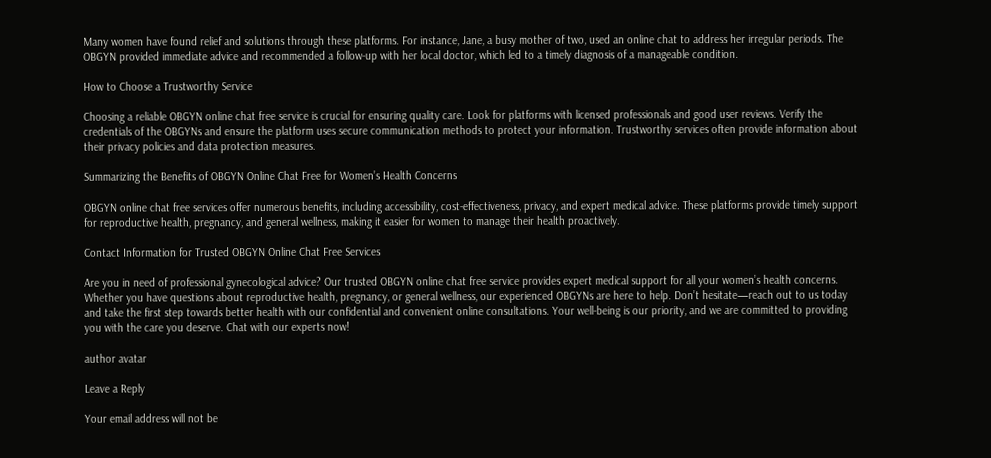Many women have found relief and solutions through these platforms. For instance, Jane, a busy mother of two, used an online chat to address her irregular periods. The OBGYN provided immediate advice and recommended a follow-up with her local doctor, which led to a timely diagnosis of a manageable condition.

How to Choose a Trustworthy Service

Choosing a reliable OBGYN online chat free service is crucial for ensuring quality care. Look for platforms with licensed professionals and good user reviews. Verify the credentials of the OBGYNs and ensure the platform uses secure communication methods to protect your information. Trustworthy services often provide information about their privacy policies and data protection measures.

Summarizing the Benefits of OBGYN Online Chat Free for Women’s Health Concerns

OBGYN online chat free services offer numerous benefits, including accessibility, cost-effectiveness, privacy, and expert medical advice. These platforms provide timely support for reproductive health, pregnancy, and general wellness, making it easier for women to manage their health proactively.

Contact Information for Trusted OBGYN Online Chat Free Services

Are you in need of professional gynecological advice? Our trusted OBGYN online chat free service provides expert medical support for all your women’s health concerns. Whether you have questions about reproductive health, pregnancy, or general wellness, our experienced OBGYNs are here to help. Don’t hesitate—reach out to us today and take the first step towards better health with our confidential and convenient online consultations. Your well-being is our priority, and we are committed to providing you with the care you deserve. Chat with our experts now!

author avatar

Leave a Reply

Your email address will not be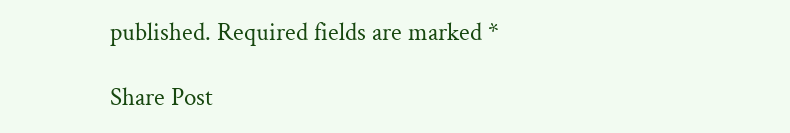published. Required fields are marked *

Share Post